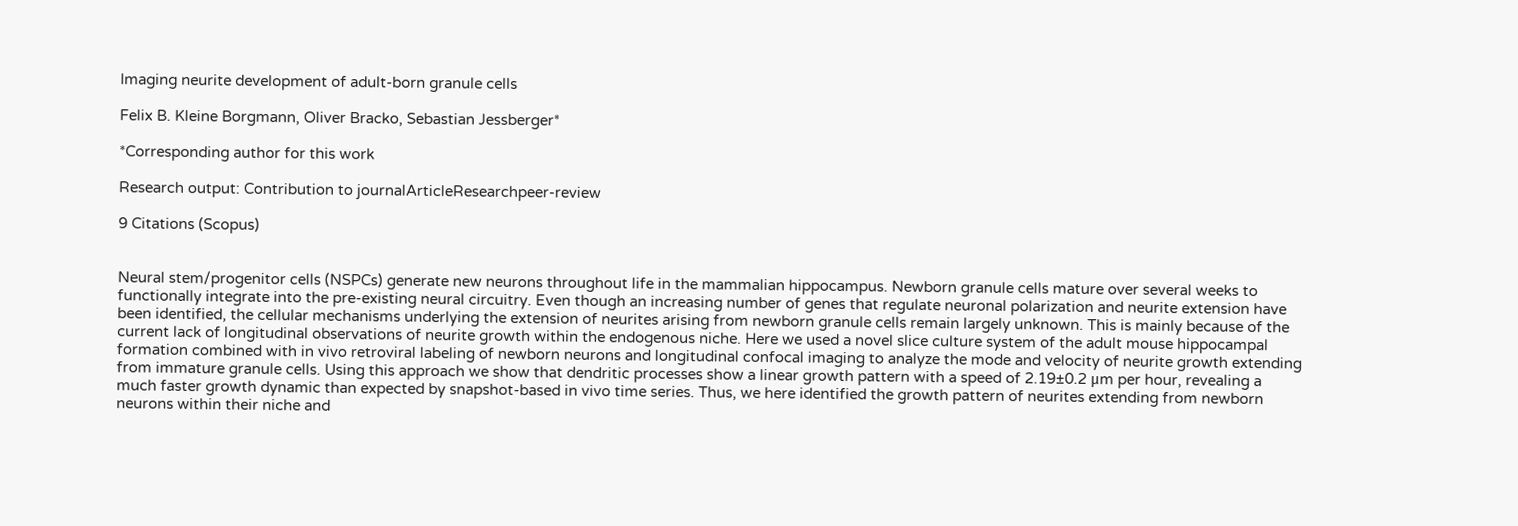Imaging neurite development of adult-born granule cells

Felix B. Kleine Borgmann, Oliver Bracko, Sebastian Jessberger*

*Corresponding author for this work

Research output: Contribution to journalArticleResearchpeer-review

9 Citations (Scopus)


Neural stem/progenitor cells (NSPCs) generate new neurons throughout life in the mammalian hippocampus. Newborn granule cells mature over several weeks to functionally integrate into the pre-existing neural circuitry. Even though an increasing number of genes that regulate neuronal polarization and neurite extension have been identified, the cellular mechanisms underlying the extension of neurites arising from newborn granule cells remain largely unknown. This is mainly because of the current lack of longitudinal observations of neurite growth within the endogenous niche. Here we used a novel slice culture system of the adult mouse hippocampal formation combined with in vivo retroviral labeling of newborn neurons and longitudinal confocal imaging to analyze the mode and velocity of neurite growth extending from immature granule cells. Using this approach we show that dendritic processes show a linear growth pattern with a speed of 2.19±0.2 μm per hour, revealing a much faster growth dynamic than expected by snapshot-based in vivo time series. Thus, we here identified the growth pattern of neurites extending from newborn neurons within their niche and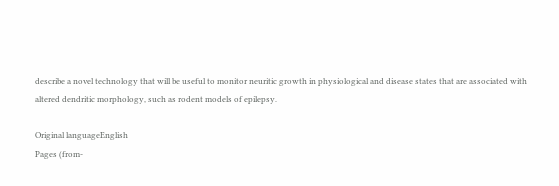describe a novel technology that will be useful to monitor neuritic growth in physiological and disease states that are associated with altered dendritic morphology, such as rodent models of epilepsy.

Original languageEnglish
Pages (from-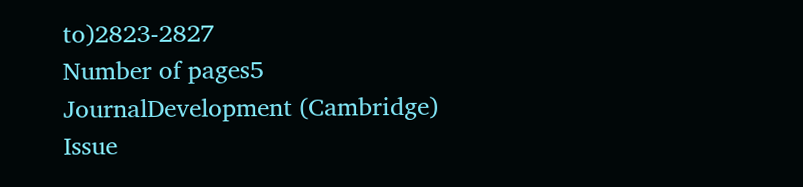to)2823-2827
Number of pages5
JournalDevelopment (Cambridge)
Issue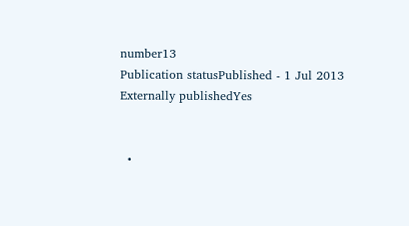number13
Publication statusPublished - 1 Jul 2013
Externally publishedYes


  •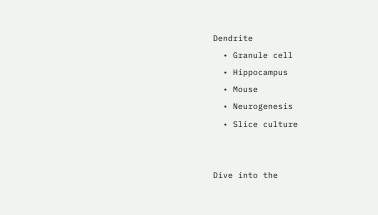Dendrite
  • Granule cell
  • Hippocampus
  • Mouse
  • Neurogenesis
  • Slice culture


Dive into the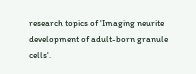research topics of 'Imaging neurite development of adult-born granule cells'.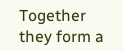Together they form a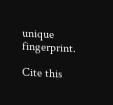unique fingerprint.

Cite this